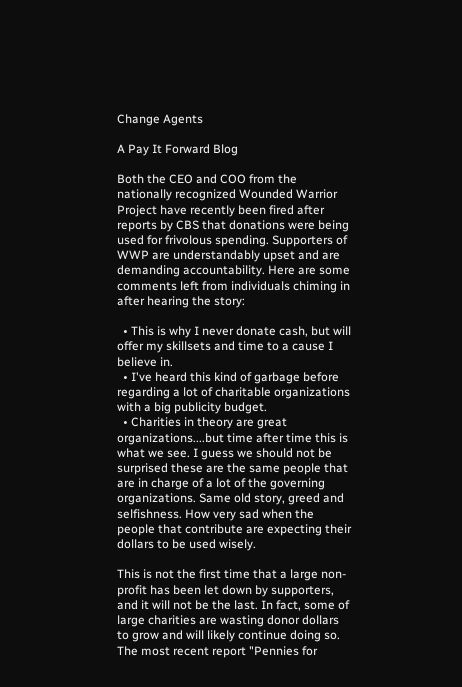Change Agents

A Pay It Forward Blog

Both the CEO and COO from the nationally recognized Wounded Warrior Project have recently been fired after reports by CBS that donations were being used for frivolous spending. Supporters of WWP are understandably upset and are demanding accountability. Here are some comments left from individuals chiming in after hearing the story:

  • This is why I never donate cash, but will offer my skillsets and time to a cause I believe in.
  • I've heard this kind of garbage before regarding a lot of charitable organizations with a big publicity budget.
  • Charities in theory are great organizations....but time after time this is what we see. I guess we should not be surprised these are the same people that are in charge of a lot of the governing organizations. Same old story, greed and selfishness. How very sad when the people that contribute are expecting their dollars to be used wisely.

This is not the first time that a large non-profit has been let down by supporters, and it will not be the last. In fact, some of large charities are wasting donor dollars to grow and will likely continue doing so. The most recent report "Pennies for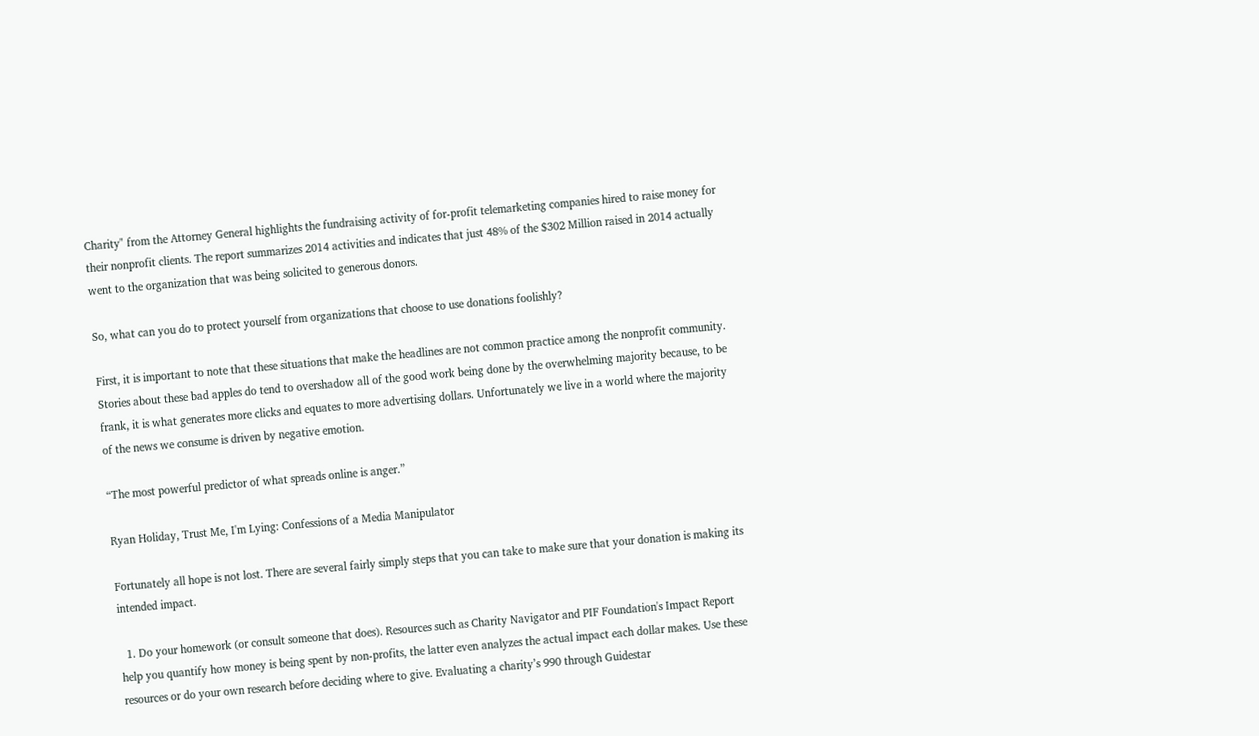Charity" from the Attorney General highlights the fundraising activity of for-profit telemarketing companies hired to raise money for their nonprofit clients. The report summarizes 2014 activities and indicates that just 48% of the $302 Million raised in 2014 actually went to the organization that was being solicited to generous donors.

So, what can you do to protect yourself from organizations that choose to use donations foolishly?

First, it is important to note that these situations that make the headlines are not common practice among the nonprofit community. Stories about these bad apples do tend to overshadow all of the good work being done by the overwhelming majority because, to be frank, it is what generates more clicks and equates to more advertising dollars. Unfortunately we live in a world where the majority of the news we consume is driven by negative emotion.

“The most powerful predictor of what spreads online is anger.”

Ryan Holiday, Trust Me, I'm Lying: Confessions of a Media Manipulator

Fortunately all hope is not lost. There are several fairly simply steps that you can take to make sure that your donation is making its intended impact.

  1. Do your homework (or consult someone that does). Resources such as Charity Navigator and PIF Foundation's Impact Report help you quantify how money is being spent by non-profits, the latter even analyzes the actual impact each dollar makes. Use these resources or do your own research before deciding where to give. Evaluating a charity’s 990 through Guidestar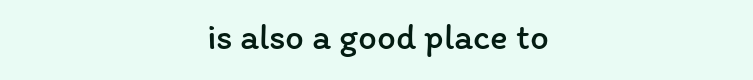is also a good place to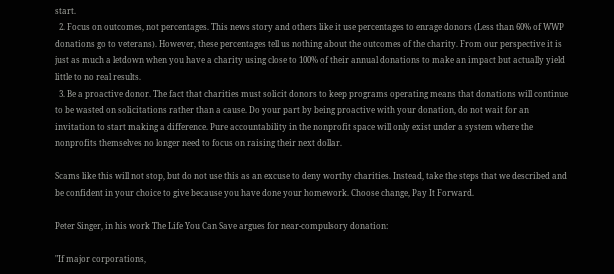start.
  2. Focus on outcomes, not percentages. This news story and others like it use percentages to enrage donors (Less than 60% of WWP donations go to veterans). However, these percentages tell us nothing about the outcomes of the charity. From our perspective it is just as much a letdown when you have a charity using close to 100% of their annual donations to make an impact but actually yield little to no real results.
  3. Be a proactive donor. The fact that charities must solicit donors to keep programs operating means that donations will continue to be wasted on solicitations rather than a cause. Do your part by being proactive with your donation, do not wait for an invitation to start making a difference. Pure accountability in the nonprofit space will only exist under a system where the nonprofits themselves no longer need to focus on raising their next dollar.

Scams like this will not stop, but do not use this as an excuse to deny worthy charities. Instead, take the steps that we described and be confident in your choice to give because you have done your homework. Choose change, Pay It Forward.

Peter Singer, in his work The Life You Can Save argues for near-compulsory donation:

"If major corporations,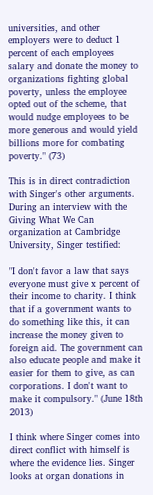universities, and other employers were to deduct 1 percent of each employees salary and donate the money to organizations fighting global poverty, unless the employee opted out of the scheme, that would nudge employees to be more generous and would yield billions more for combating poverty." (73)

This is in direct contradiction with Singer's other arguments. During an interview with the Giving What We Can organization at Cambridge University, Singer testified:

"I don't favor a law that says everyone must give x percent of their income to charity. I think that if a government wants to do something like this, it can increase the money given to foreign aid. The government can also educate people and make it easier for them to give, as can corporations. I don't want to make it compulsory." (June 18th 2013)

I think where Singer comes into direct conflict with himself is where the evidence lies. Singer looks at organ donations in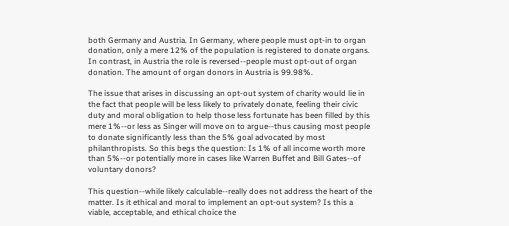both Germany and Austria. In Germany, where people must opt-in to organ donation, only a mere 12% of the population is registered to donate organs. In contrast, in Austria the role is reversed--people must opt-out of organ donation. The amount of organ donors in Austria is 99.98%.

The issue that arises in discussing an opt-out system of charity would lie in the fact that people will be less likely to privately donate, feeling their civic duty and moral obligation to help those less fortunate has been filled by this mere 1%--or less as Singer will move on to argue--thus causing most people to donate significantly less than the 5% goal advocated by most philanthropists. So this begs the question: Is 1% of all income worth more than 5%--or potentially more in cases like Warren Buffet and Bill Gates--of voluntary donors?

This question--while likely calculable--really does not address the heart of the matter. Is it ethical and moral to implement an opt-out system? Is this a viable, acceptable, and ethical choice the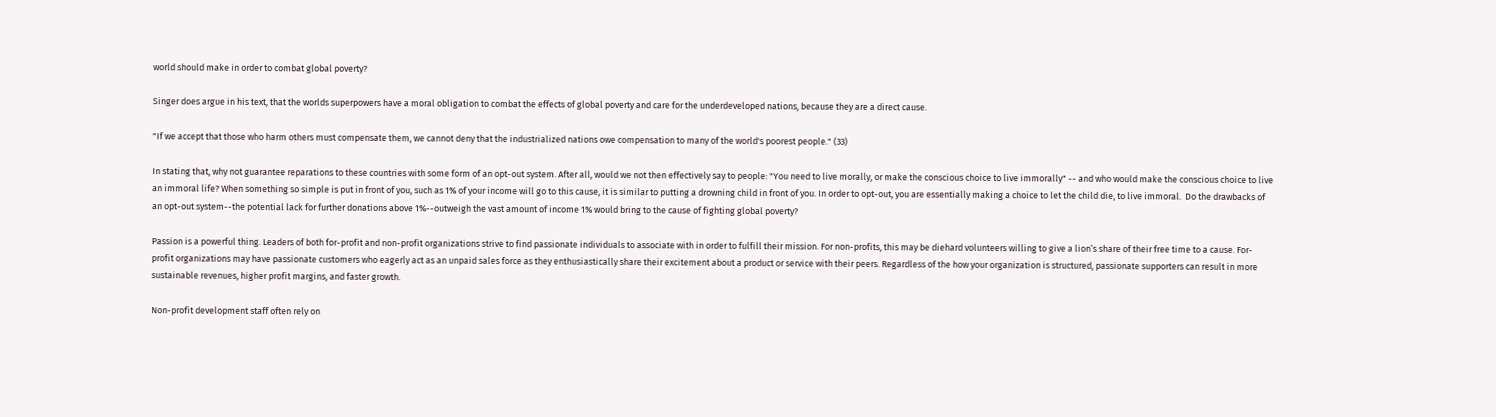world should make in order to combat global poverty?

Singer does argue in his text, that the worlds superpowers have a moral obligation to combat the effects of global poverty and care for the underdeveloped nations, because they are a direct cause.

"If we accept that those who harm others must compensate them, we cannot deny that the industrialized nations owe compensation to many of the world's poorest people." (33)

In stating that, why not guarantee reparations to these countries with some form of an opt-out system. After all, would we not then effectively say to people: "You need to live morally, or make the conscious choice to live immorally" -- and who would make the conscious choice to live an immoral life? When something so simple is put in front of you, such as 1% of your income will go to this cause, it is similar to putting a drowning child in front of you. In order to opt-out, you are essentially making a choice to let the child die, to live immoral.  Do the drawbacks of an opt-out system--the potential lack for further donations above 1%--outweigh the vast amount of income 1% would bring to the cause of fighting global poverty?

Passion is a powerful thing. Leaders of both for-profit and non-profit organizations strive to find passionate individuals to associate with in order to fulfill their mission. For non-profits, this may be diehard volunteers willing to give a lion’s share of their free time to a cause. For-profit organizations may have passionate customers who eagerly act as an unpaid sales force as they enthusiastically share their excitement about a product or service with their peers. Regardless of the how your organization is structured, passionate supporters can result in more sustainable revenues, higher profit margins, and faster growth.

Non-profit development staff often rely on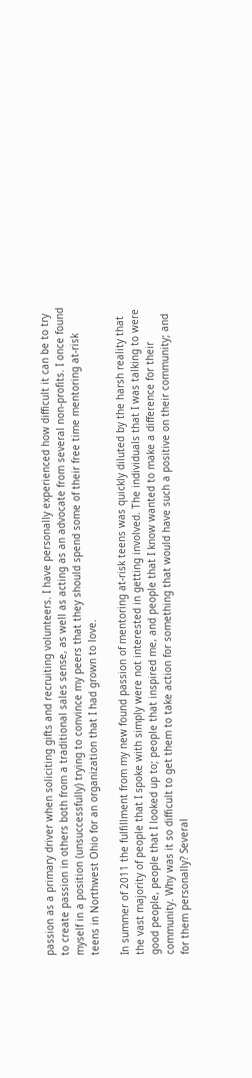passion as a primary driver when soliciting gifts and recruiting volunteers. I have personally experienced how difficult it can be to try to create passion in others both from a traditional sales sense, as well as acting as an advocate from several non-profits. I once found myself in a position (unsuccessfully) trying to convince my peers that they should spend some of their free time mentoring at-risk teens in Northwest Ohio for an organization that I had grown to love.

In summer of 2011 the fulfillment from my new found passion of mentoring at-risk teens was quickly diluted by the harsh reality that the vast majority of people that I spoke with simply were not interested in getting involved. The individuals that I was talking to were good people, people that I looked up to; people that inspired me, and people that I know wanted to make a difference for their community. Why was it so difficult to get them to take action for something that would have such a positive on their community; and for them personally? Several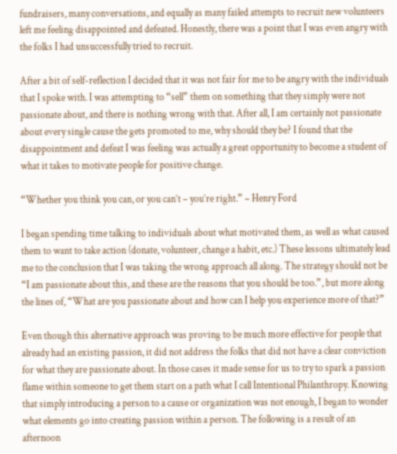fundraisers, many conversations, and equally as many failed attempts to recruit new volunteers left me feeling disappointed and defeated. Honestly, there was a point that I was even angry with the folks I had unsuccessfully tried to recruit.

After a bit of self-reflection I decided that it was not fair for me to be angry with the individuals that I spoke with. I was attempting to “sell” them on something that they simply were not passionate about, and there is nothing wrong with that. After all, I am certainly not passionate about every single cause the gets promoted to me, why should they be? I found that the disappointment and defeat I was feeling was actually a great opportunity to become a student of what it takes to motivate people for positive change.

“Whether you think you can, or you can’t – you’re right.” – Henry Ford

I began spending time talking to individuals about what motivated them, as well as what caused them to want to take action (donate, volunteer, change a habit, etc.) These lessons ultimately lead me to the conclusion that I was taking the wrong approach all along. The strategy should not be “I am passionate about this, and these are the reasons that you should be too.”, but more along the lines of, “What are you passionate about and how can I help you experience more of that?”

Even though this alternative approach was proving to be much more effective for people that already had an existing passion, it did not address the folks that did not have a clear conviction for what they are passionate about. In those cases it made sense for us to try to spark a passion flame within someone to get them start on a path what I call Intentional Philanthropy. Knowing that simply introducing a person to a cause or organization was not enough, I began to wonder what elements go into creating passion within a person. The following is a result of an afternoon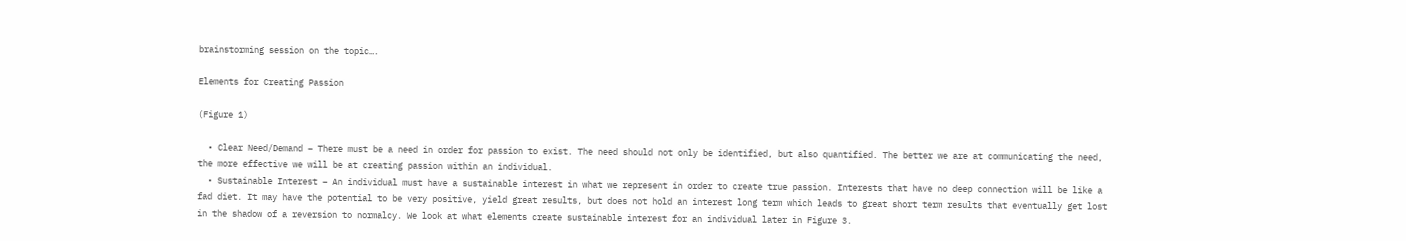brainstorming session on the topic….

Elements for Creating Passion

(Figure 1)

  • Clear Need/Demand – There must be a need in order for passion to exist. The need should not only be identified, but also quantified. The better we are at communicating the need, the more effective we will be at creating passion within an individual.
  • Sustainable Interest – An individual must have a sustainable interest in what we represent in order to create true passion. Interests that have no deep connection will be like a fad diet. It may have the potential to be very positive, yield great results, but does not hold an interest long term which leads to great short term results that eventually get lost in the shadow of a reversion to normalcy. We look at what elements create sustainable interest for an individual later in Figure 3.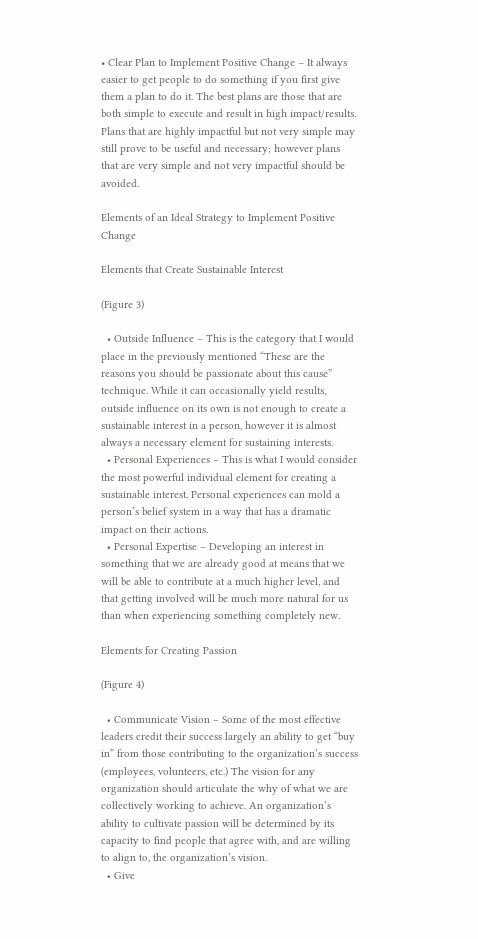• Clear Plan to Implement Positive Change – It always easier to get people to do something if you first give them a plan to do it. The best plans are those that are both simple to execute and result in high impact/results. Plans that are highly impactful but not very simple may still prove to be useful and necessary; however plans that are very simple and not very impactful should be avoided.

Elements of an Ideal Strategy to Implement Positive Change

Elements that Create Sustainable Interest

(Figure 3)

  • Outside Influence – This is the category that I would place in the previously mentioned “These are the reasons you should be passionate about this cause” technique. While it can occasionally yield results, outside influence on its own is not enough to create a sustainable interest in a person, however it is almost always a necessary element for sustaining interests.
  • Personal Experiences – This is what I would consider the most powerful individual element for creating a sustainable interest. Personal experiences can mold a person’s belief system in a way that has a dramatic impact on their actions.
  • Personal Expertise – Developing an interest in something that we are already good at means that we will be able to contribute at a much higher level, and that getting involved will be much more natural for us than when experiencing something completely new.

Elements for Creating Passion

(Figure 4)

  • Communicate Vision – Some of the most effective leaders credit their success largely an ability to get “buy in” from those contributing to the organization’s success (employees, volunteers, etc.) The vision for any organization should articulate the why of what we are collectively working to achieve. An organization’s ability to cultivate passion will be determined by its capacity to find people that agree with, and are willing to align to, the organization’s vision.
  • Give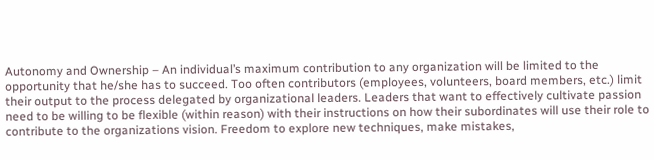Autonomy and Ownership – An individual’s maximum contribution to any organization will be limited to the opportunity that he/she has to succeed. Too often contributors (employees, volunteers, board members, etc.) limit their output to the process delegated by organizational leaders. Leaders that want to effectively cultivate passion need to be willing to be flexible (within reason) with their instructions on how their subordinates will use their role to contribute to the organizations vision. Freedom to explore new techniques, make mistakes,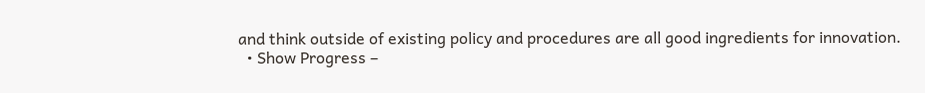and think outside of existing policy and procedures are all good ingredients for innovation.
  • Show Progress –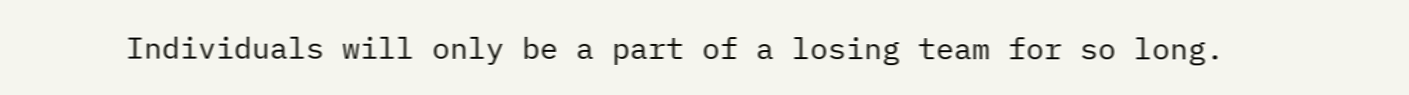Individuals will only be a part of a losing team for so long.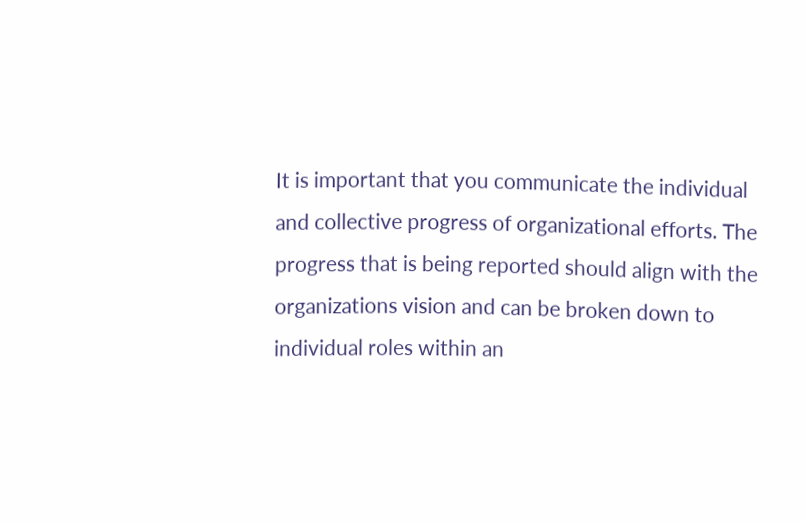It is important that you communicate the individual and collective progress of organizational efforts. The progress that is being reported should align with the organizations vision and can be broken down to individual roles within an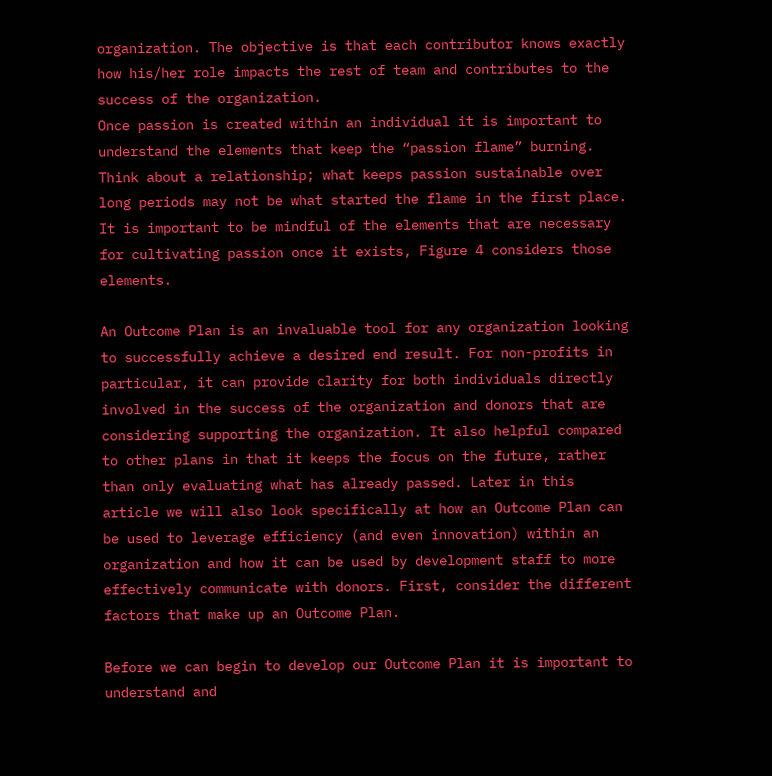organization. The objective is that each contributor knows exactly how his/her role impacts the rest of team and contributes to the success of the organization.
Once passion is created within an individual it is important to understand the elements that keep the “passion flame” burning. Think about a relationship; what keeps passion sustainable over long periods may not be what started the flame in the first place. It is important to be mindful of the elements that are necessary for cultivating passion once it exists, Figure 4 considers those elements.

An Outcome Plan is an invaluable tool for any organization looking to successfully achieve a desired end result. For non-profits in particular, it can provide clarity for both individuals directly involved in the success of the organization and donors that are considering supporting the organization. It also helpful compared to other plans in that it keeps the focus on the future, rather than only evaluating what has already passed. Later in this article we will also look specifically at how an Outcome Plan can be used to leverage efficiency (and even innovation) within an organization and how it can be used by development staff to more effectively communicate with donors. First, consider the different factors that make up an Outcome Plan.

Before we can begin to develop our Outcome Plan it is important to understand and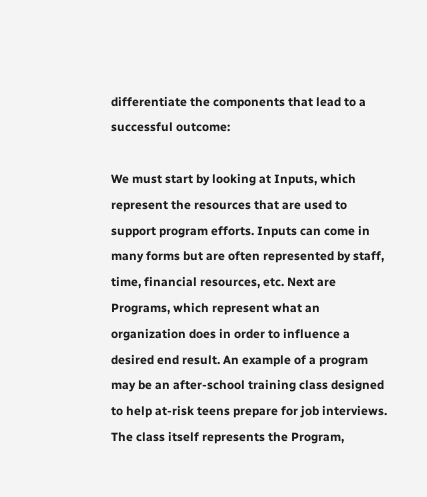differentiate the components that lead to a successful outcome:

We must start by looking at Inputs, which represent the resources that are used to support program efforts. Inputs can come in many forms but are often represented by staff, time, financial resources, etc. Next are Programs, which represent what an organization does in order to influence a desired end result. An example of a program may be an after-school training class designed to help at-risk teens prepare for job interviews. The class itself represents the Program,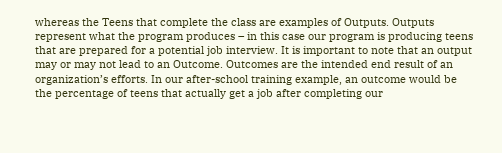whereas the Teens that complete the class are examples of Outputs. Outputs represent what the program produces – in this case our program is producing teens that are prepared for a potential job interview. It is important to note that an output may or may not lead to an Outcome. Outcomes are the intended end result of an organization’s efforts. In our after-school training example, an outcome would be the percentage of teens that actually get a job after completing our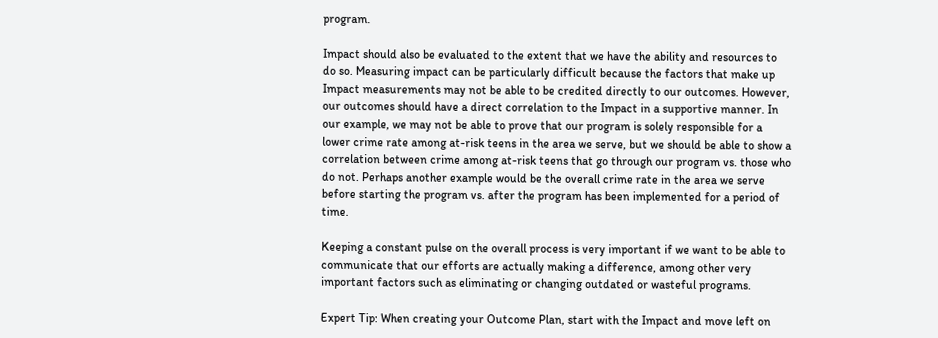program.

Impact should also be evaluated to the extent that we have the ability and resources to do so. Measuring impact can be particularly difficult because the factors that make up Impact measurements may not be able to be credited directly to our outcomes. However, our outcomes should have a direct correlation to the Impact in a supportive manner. In our example, we may not be able to prove that our program is solely responsible for a lower crime rate among at-risk teens in the area we serve, but we should be able to show a correlation between crime among at-risk teens that go through our program vs. those who do not. Perhaps another example would be the overall crime rate in the area we serve before starting the program vs. after the program has been implemented for a period of time.

Keeping a constant pulse on the overall process is very important if we want to be able to communicate that our efforts are actually making a difference, among other very important factors such as eliminating or changing outdated or wasteful programs.

Expert Tip: When creating your Outcome Plan, start with the Impact and move left on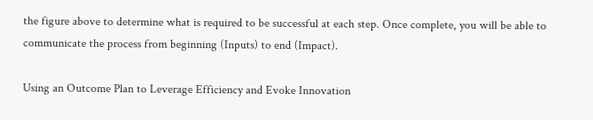the figure above to determine what is required to be successful at each step. Once complete, you will be able to communicate the process from beginning (Inputs) to end (Impact).

Using an Outcome Plan to Leverage Efficiency and Evoke Innovation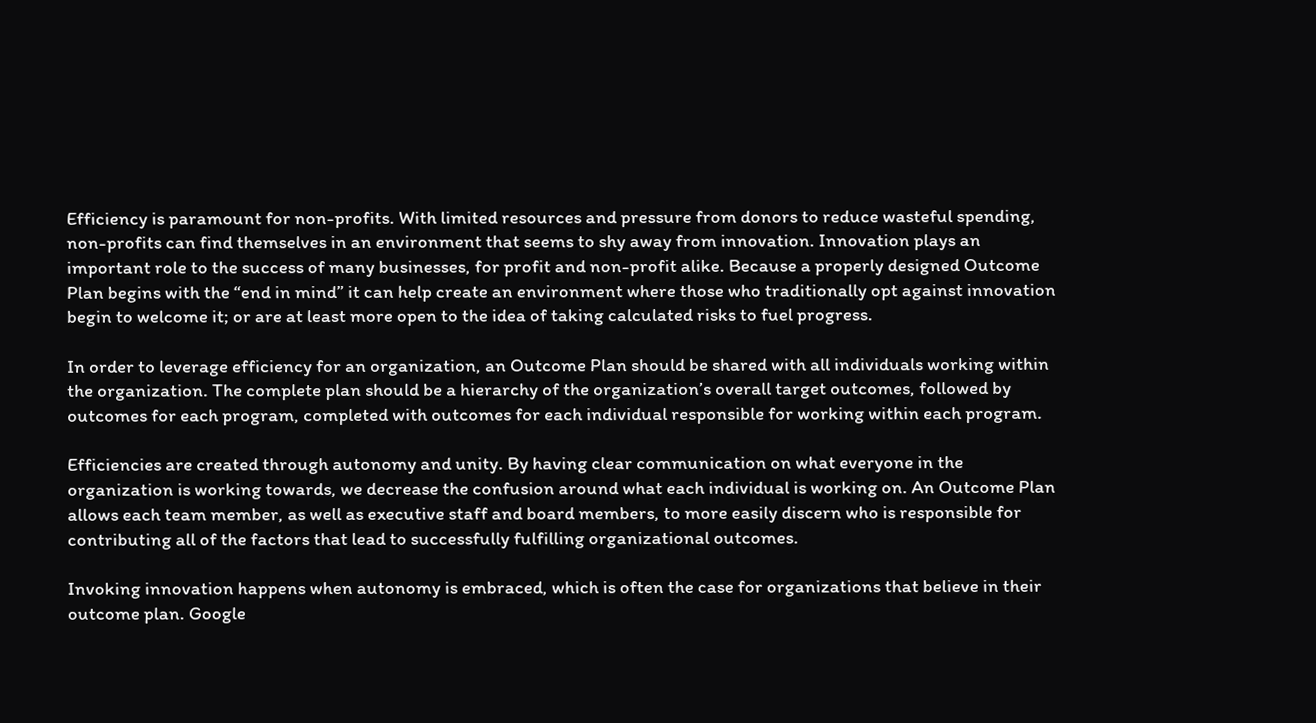Efficiency is paramount for non-profits. With limited resources and pressure from donors to reduce wasteful spending, non-profits can find themselves in an environment that seems to shy away from innovation. Innovation plays an important role to the success of many businesses, for profit and non-profit alike. Because a properly designed Outcome Plan begins with the “end in mind” it can help create an environment where those who traditionally opt against innovation begin to welcome it; or are at least more open to the idea of taking calculated risks to fuel progress.

In order to leverage efficiency for an organization, an Outcome Plan should be shared with all individuals working within the organization. The complete plan should be a hierarchy of the organization’s overall target outcomes, followed by outcomes for each program, completed with outcomes for each individual responsible for working within each program.

Efficiencies are created through autonomy and unity. By having clear communication on what everyone in the organization is working towards, we decrease the confusion around what each individual is working on. An Outcome Plan allows each team member, as well as executive staff and board members, to more easily discern who is responsible for contributing all of the factors that lead to successfully fulfilling organizational outcomes.

Invoking innovation happens when autonomy is embraced, which is often the case for organizations that believe in their outcome plan. Google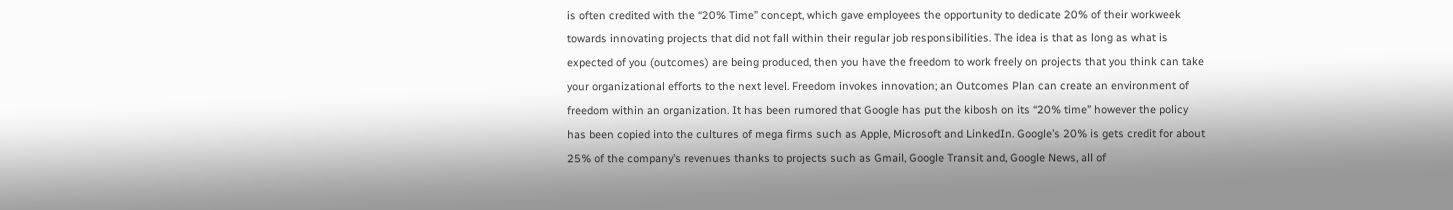is often credited with the “20% Time” concept, which gave employees the opportunity to dedicate 20% of their workweek towards innovating projects that did not fall within their regular job responsibilities. The idea is that as long as what is expected of you (outcomes) are being produced, then you have the freedom to work freely on projects that you think can take your organizational efforts to the next level. Freedom invokes innovation; an Outcomes Plan can create an environment of freedom within an organization. It has been rumored that Google has put the kibosh on its “20% time” however the policy has been copied into the cultures of mega firms such as Apple, Microsoft and LinkedIn. Google’s 20% is gets credit for about 25% of the company’s revenues thanks to projects such as Gmail, Google Transit and, Google News, all of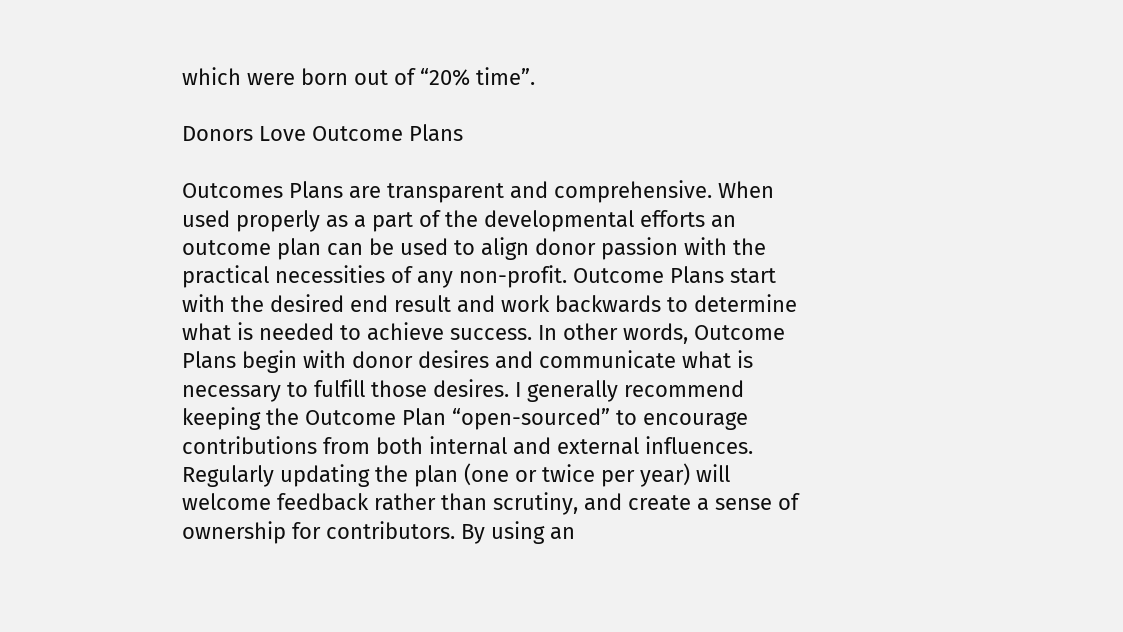which were born out of “20% time”.

Donors Love Outcome Plans

Outcomes Plans are transparent and comprehensive. When used properly as a part of the developmental efforts an outcome plan can be used to align donor passion with the practical necessities of any non-profit. Outcome Plans start with the desired end result and work backwards to determine what is needed to achieve success. In other words, Outcome Plans begin with donor desires and communicate what is necessary to fulfill those desires. I generally recommend keeping the Outcome Plan “open-sourced” to encourage contributions from both internal and external influences. Regularly updating the plan (one or twice per year) will welcome feedback rather than scrutiny, and create a sense of ownership for contributors. By using an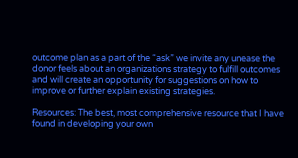outcome plan as a part of the “ask” we invite any unease the donor feels about an organizations strategy to fulfill outcomes and will create an opportunity for suggestions on how to improve or further explain existing strategies.

Resources: The best, most comprehensive resource that I have found in developing your own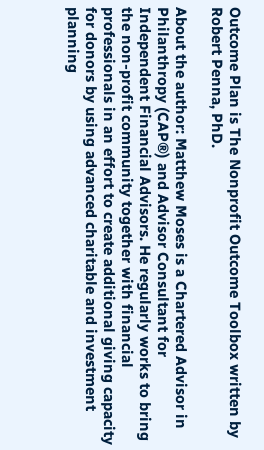Outcome Plan is The Nonprofit Outcome Toolbox written by Robert Penna, PhD.

About the author: Matthew Moses is a Chartered Advisor in Philanthropy (CAP®) and Advisor Consultant for Independent Financial Advisors. He regularly works to bring the non-profit community together with financial professionals in an effort to create additional giving capacity for donors by using advanced charitable and investment planning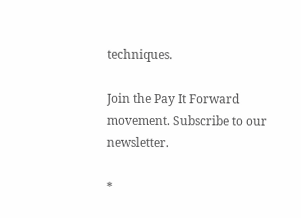techniques.

Join the Pay It Forward movement. Subscribe to our newsletter.

*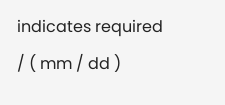indicates required
/ ( mm / dd )